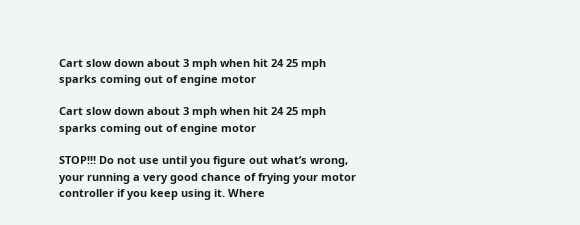Cart slow down about 3 mph when hit 24 25 mph sparks coming out of engine motor

Cart slow down about 3 mph when hit 24 25 mph sparks coming out of engine motor

STOP!!! Do not use until you figure out what’s wrong, your running a very good chance of frying your motor controller if you keep using it. Where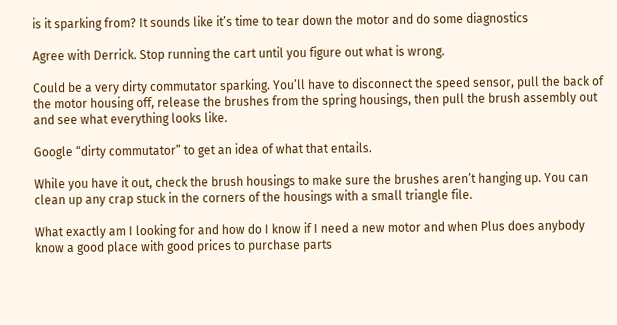is it sparking from? It sounds like it’s time to tear down the motor and do some diagnostics

Agree with Derrick. Stop running the cart until you figure out what is wrong.

Could be a very dirty commutator sparking. You’ll have to disconnect the speed sensor, pull the back of the motor housing off, release the brushes from the spring housings, then pull the brush assembly out and see what everything looks like.

Google “dirty commutator” to get an idea of what that entails.

While you have it out, check the brush housings to make sure the brushes aren’t hanging up. You can clean up any crap stuck in the corners of the housings with a small triangle file.

What exactly am I looking for and how do I know if I need a new motor and when Plus does anybody know a good place with good prices to purchase parts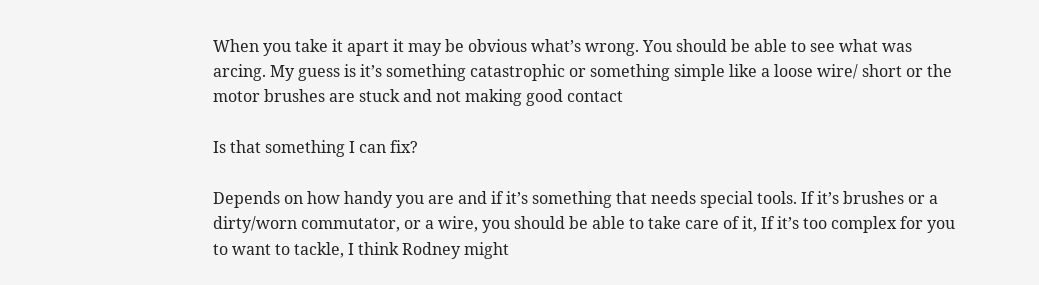When you take it apart it may be obvious what’s wrong. You should be able to see what was arcing. My guess is it’s something catastrophic or something simple like a loose wire/ short or the motor brushes are stuck and not making good contact

Is that something I can fix?

Depends on how handy you are and if it’s something that needs special tools. If it’s brushes or a dirty/worn commutator, or a wire, you should be able to take care of it, If it’s too complex for you to want to tackle, I think Rodney might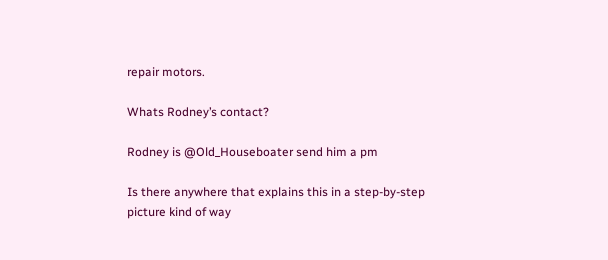repair motors.

Whats Rodney’s contact?

Rodney is @Old_Houseboater send him a pm

Is there anywhere that explains this in a step-by-step picture kind of way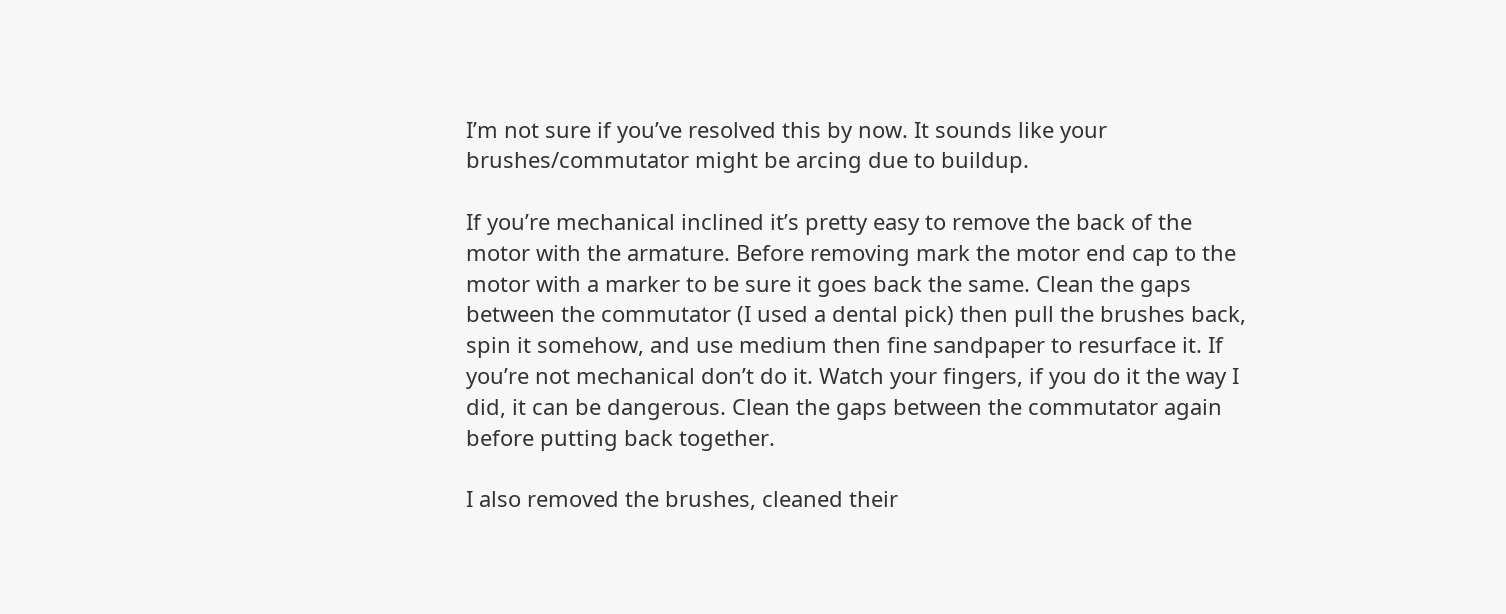I’m not sure if you’ve resolved this by now. It sounds like your brushes/commutator might be arcing due to buildup.

If you’re mechanical inclined it’s pretty easy to remove the back of the motor with the armature. Before removing mark the motor end cap to the motor with a marker to be sure it goes back the same. Clean the gaps between the commutator (I used a dental pick) then pull the brushes back, spin it somehow, and use medium then fine sandpaper to resurface it. If you’re not mechanical don’t do it. Watch your fingers, if you do it the way I did, it can be dangerous. Clean the gaps between the commutator again before putting back together.

I also removed the brushes, cleaned their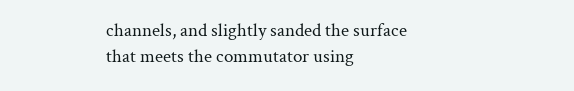channels, and slightly sanded the surface that meets the commutator using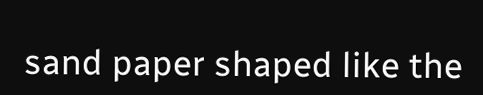sand paper shaped like the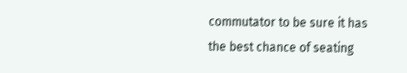commutator to be sure it has the best chance of seating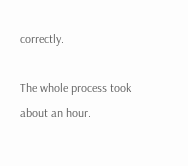correctly.

The whole process took about an hour.